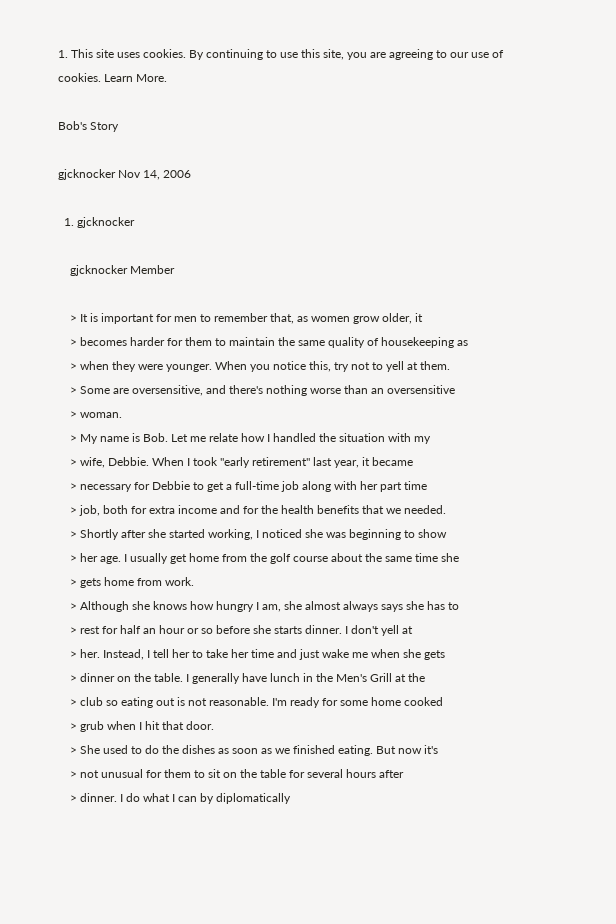1. This site uses cookies. By continuing to use this site, you are agreeing to our use of cookies. Learn More.

Bob's Story

gjcknocker Nov 14, 2006

  1. gjcknocker

    gjcknocker Member

    > It is important for men to remember that, as women grow older, it
    > becomes harder for them to maintain the same quality of housekeeping as
    > when they were younger. When you notice this, try not to yell at them.
    > Some are oversensitive, and there's nothing worse than an oversensitive
    > woman.
    > My name is Bob. Let me relate how I handled the situation with my
    > wife, Debbie. When I took "early retirement" last year, it became
    > necessary for Debbie to get a full-time job along with her part time
    > job, both for extra income and for the health benefits that we needed.
    > Shortly after she started working, I noticed she was beginning to show
    > her age. I usually get home from the golf course about the same time she
    > gets home from work.
    > Although she knows how hungry I am, she almost always says she has to
    > rest for half an hour or so before she starts dinner. I don't yell at
    > her. Instead, I tell her to take her time and just wake me when she gets
    > dinner on the table. I generally have lunch in the Men's Grill at the
    > club so eating out is not reasonable. I'm ready for some home cooked
    > grub when I hit that door.
    > She used to do the dishes as soon as we finished eating. But now it's
    > not unusual for them to sit on the table for several hours after
    > dinner. I do what I can by diplomatically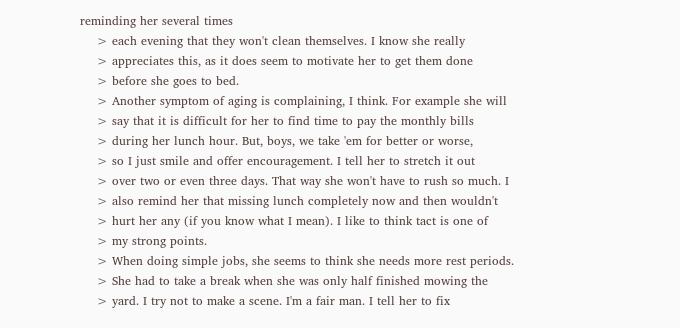reminding her several times
    > each evening that they won't clean themselves. I know she really
    > appreciates this, as it does seem to motivate her to get them done
    > before she goes to bed.
    > Another symptom of aging is complaining, I think. For example she will
    > say that it is difficult for her to find time to pay the monthly bills
    > during her lunch hour. But, boys, we take 'em for better or worse,
    > so I just smile and offer encouragement. I tell her to stretch it out
    > over two or even three days. That way she won't have to rush so much. I
    > also remind her that missing lunch completely now and then wouldn't
    > hurt her any (if you know what I mean). I like to think tact is one of
    > my strong points.
    > When doing simple jobs, she seems to think she needs more rest periods.
    > She had to take a break when she was only half finished mowing the
    > yard. I try not to make a scene. I'm a fair man. I tell her to fix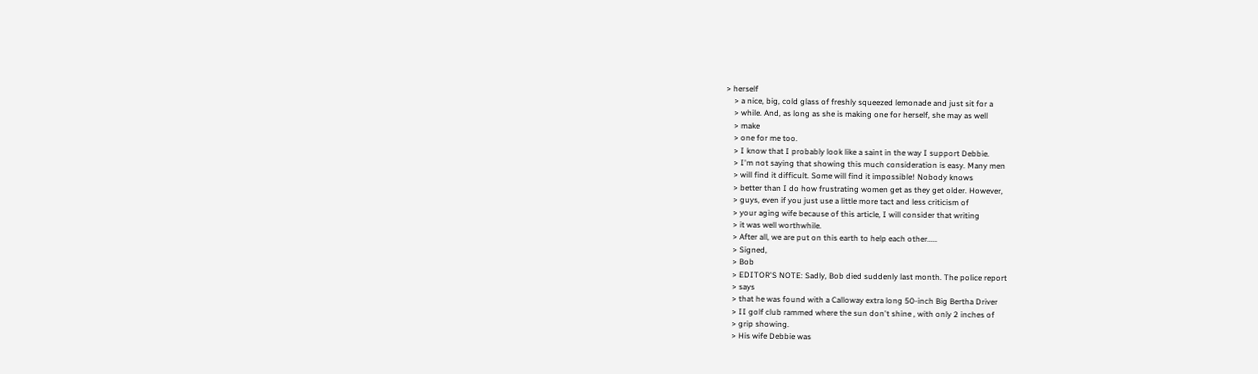> herself
    > a nice, big, cold glass of freshly squeezed lemonade and just sit for a
    > while. And, as long as she is making one for herself, she may as well
    > make
    > one for me too.
    > I know that I probably look like a saint in the way I support Debbie.
    > I'm not saying that showing this much consideration is easy. Many men
    > will find it difficult. Some will find it impossible! Nobody knows
    > better than I do how frustrating women get as they get older. However,
    > guys, even if you just use a little more tact and less criticism of
    > your aging wife because of this article, I will consider that writing
    > it was well worthwhile.
    > After all, we are put on this earth to help each other.....
    > Signed,
    > Bob
    > EDITOR'S NOTE: Sadly, Bob died suddenly last month. The police report
    > says
    > that he was found with a Calloway extra long 50-inch Big Bertha Driver
    > II golf club rammed where the sun don't shine , with only 2 inches of
    > grip showing.
    > His wife Debbie was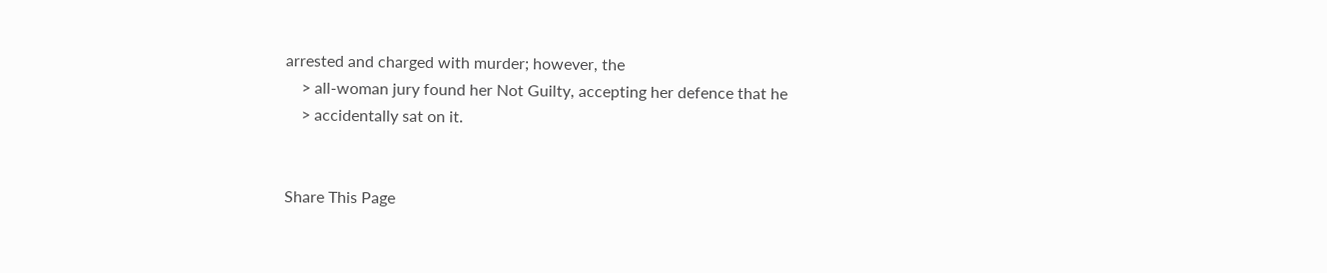arrested and charged with murder; however, the
    > all-woman jury found her Not Guilty, accepting her defence that he
    > accidentally sat on it.


Share This Page